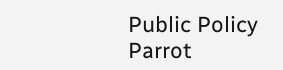Public Policy Parrot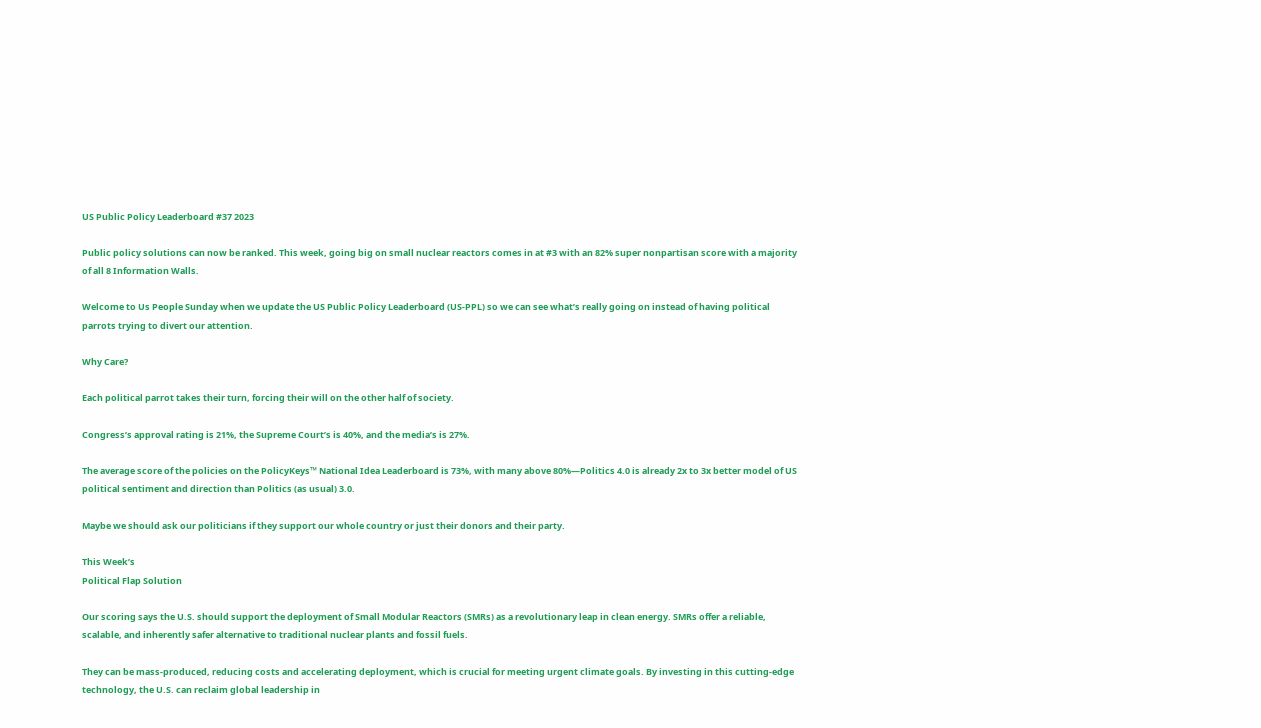US Public Policy Leaderboard #37 2023

Public policy solutions can now be ranked. This week, going big on small nuclear reactors comes in at #3 with an 82% super nonpartisan score with a majority of all 8 Information Walls.

Welcome to Us People Sunday when we update the US Public Policy Leaderboard (US-PPL) so we can see what’s really going on instead of having political parrots trying to divert our attention.

Why Care?

Each political parrot takes their turn, forcing their will on the other half of society.

Congress’s approval rating is 21%, the Supreme Court’s is 40%, and the media’s is 27%.

The average score of the policies on the PolicyKeys™ National Idea Leaderboard is 73%, with many above 80%—Politics 4.0 is already 2x to 3x better model of US political sentiment and direction than Politics (as usual) 3.0.

Maybe we should ask our politicians if they support our whole country or just their donors and their party.

This Week’s
Political Flap Solution

Our scoring says the U.S. should support the deployment of Small Modular Reactors (SMRs) as a revolutionary leap in clean energy. SMRs offer a reliable, scalable, and inherently safer alternative to traditional nuclear plants and fossil fuels.

They can be mass-produced, reducing costs and accelerating deployment, which is crucial for meeting urgent climate goals. By investing in this cutting-edge technology, the U.S. can reclaim global leadership in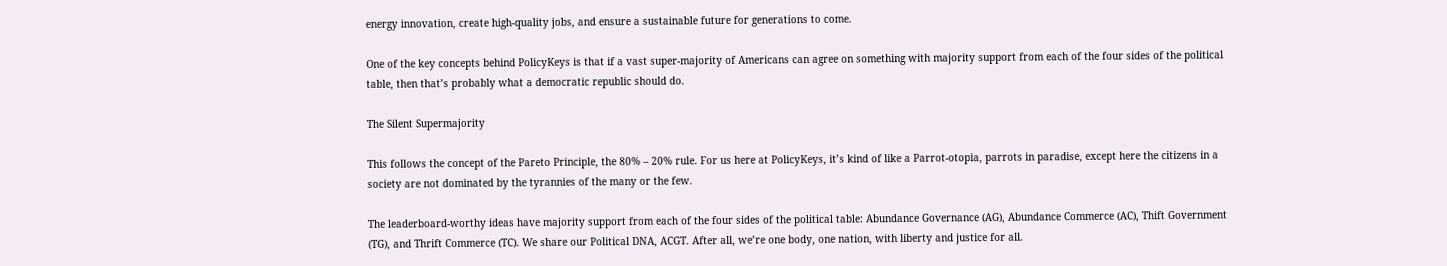energy innovation, create high-quality jobs, and ensure a sustainable future for generations to come.

One of the key concepts behind PolicyKeys is that if a vast super-majority of Americans can agree on something with majority support from each of the four sides of the political table, then that’s probably what a democratic republic should do.

The Silent Supermajority

This follows the concept of the Pareto Principle, the 80% – 20% rule. For us here at PolicyKeys, it’s kind of like a Parrot-otopia, parrots in paradise, except here the citizens in a society are not dominated by the tyrannies of the many or the few.

The leaderboard-worthy ideas have majority support from each of the four sides of the political table: Abundance Governance (AG), Abundance Commerce (AC), Thift Government (TG), and Thrift Commerce (TC). We share our Political DNA, ACGT. After all, we’re one body, one nation, with liberty and justice for all.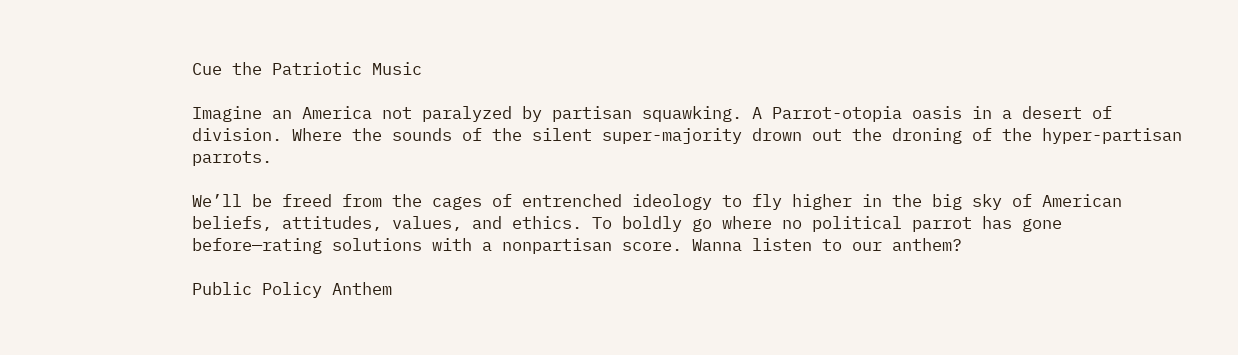Cue the Patriotic Music

Imagine an America not paralyzed by partisan squawking. A Parrot-otopia oasis in a desert of division. Where the sounds of the silent super-majority drown out the droning of the hyper-partisan parrots.

We’ll be freed from the cages of entrenched ideology to fly higher in the big sky of American beliefs, attitudes, values, and ethics. To boldly go where no political parrot has gone before—rating solutions with a nonpartisan score. Wanna listen to our anthem?

Public Policy Anthem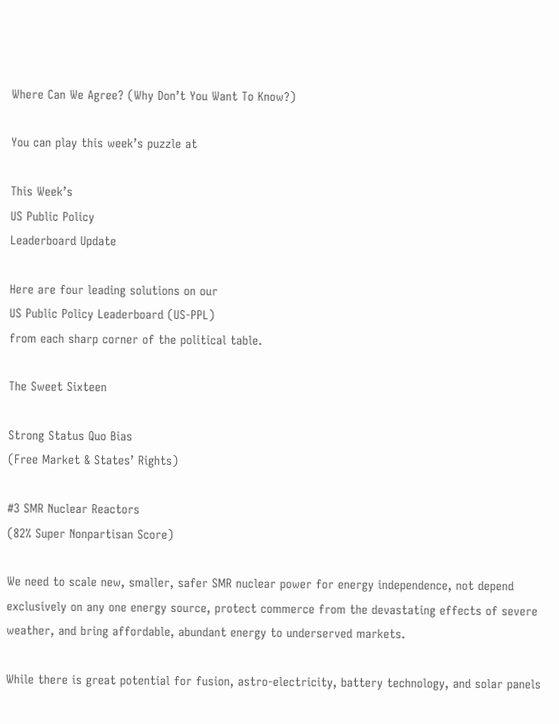Where Can We Agree? (Why Don’t You Want To Know?)

You can play this week’s puzzle at

This Week’s
US Public Policy
Leaderboard Update

Here are four leading solutions on our
US Public Policy Leaderboard (US-PPL)
from each sharp corner of the political table.

The Sweet Sixteen

Strong Status Quo Bias
(Free Market & States’ Rights)

#3 SMR Nuclear Reactors
(82% Super Nonpartisan Score)

We need to scale new, smaller, safer SMR nuclear power for energy independence, not depend exclusively on any one energy source, protect commerce from the devastating effects of severe weather, and bring affordable, abundant energy to underserved markets.

While there is great potential for fusion, astro-electricity, battery technology, and solar panels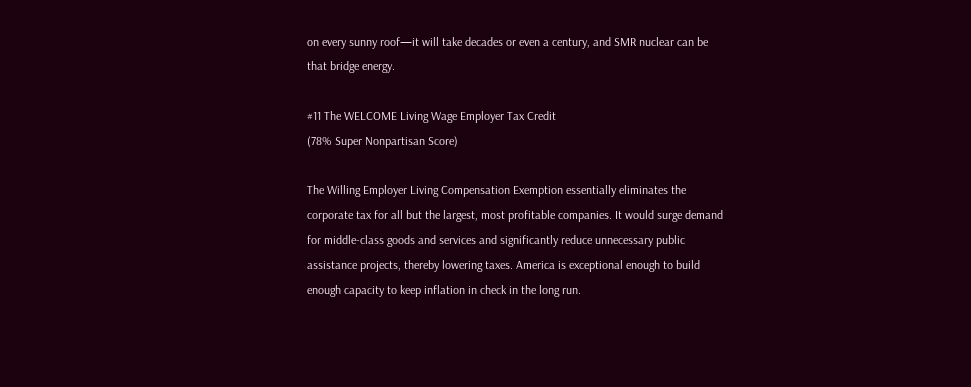on every sunny roof—it will take decades or even a century, and SMR nuclear can be that bridge energy.

#11 The WELCOME Living Wage Employer Tax Credit
(78% Super Nonpartisan Score)

The Willing Employer Living Compensation Exemption essentially eliminates the corporate tax for all but the largest, most profitable companies. It would surge demand for middle-class goods and services and significantly reduce unnecessary public assistance projects, thereby lowering taxes. America is exceptional enough to build enough capacity to keep inflation in check in the long run.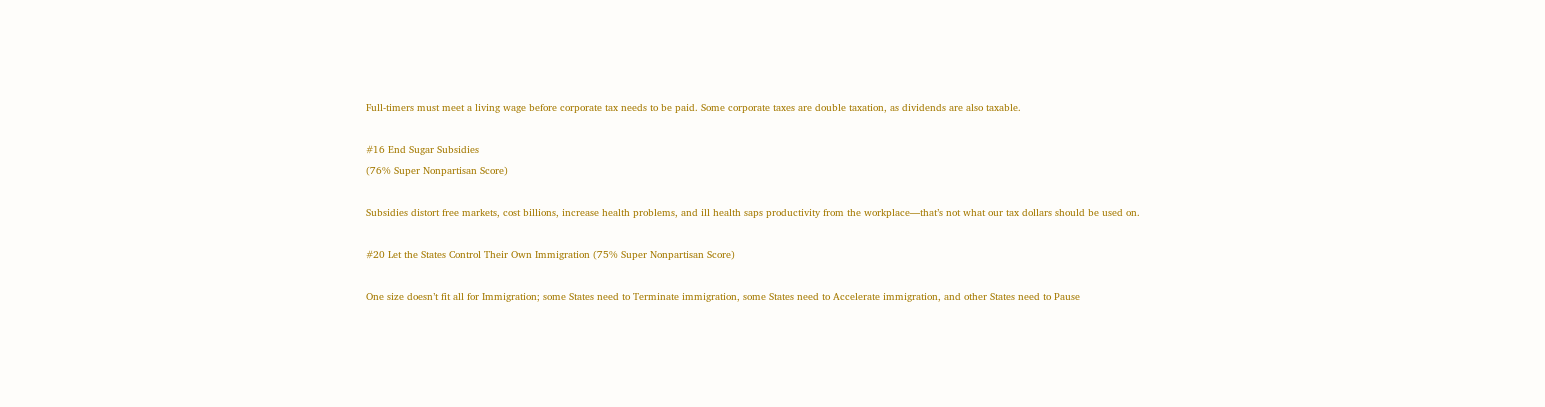Full-timers must meet a living wage before corporate tax needs to be paid. Some corporate taxes are double taxation, as dividends are also taxable.

#16 End Sugar Subsidies
(76% Super Nonpartisan Score)

Subsidies distort free markets, cost billions, increase health problems, and ill health saps productivity from the workplace—that’s not what our tax dollars should be used on.

#20 Let the States Control Their Own Immigration (75% Super Nonpartisan Score)

One size doesn’t fit all for Immigration; some States need to Terminate immigration, some States need to Accelerate immigration, and other States need to Pause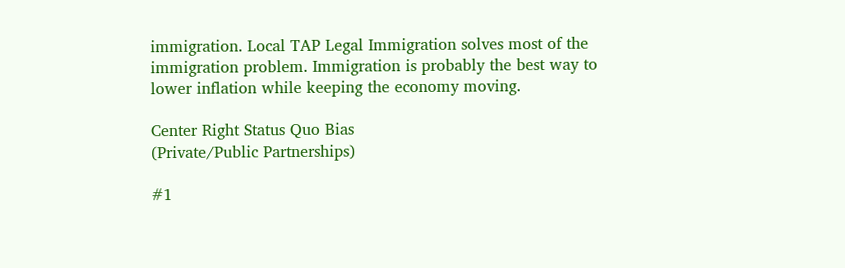immigration. Local TAP Legal Immigration solves most of the immigration problem. Immigration is probably the best way to lower inflation while keeping the economy moving.

Center Right Status Quo Bias
(Private/Public Partnerships)

#1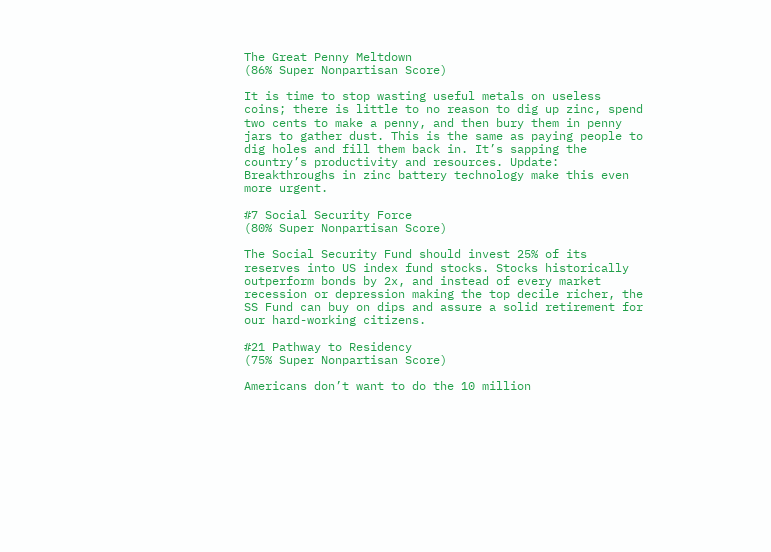The Great Penny Meltdown
(86% Super Nonpartisan Score)

It is time to stop wasting useful metals on useless coins; there is little to no reason to dig up zinc, spend two cents to make a penny, and then bury them in penny jars to gather dust. This is the same as paying people to dig holes and fill them back in. It’s sapping the country’s productivity and resources. Update: Breakthroughs in zinc battery technology make this even more urgent.

#7 Social Security Force
(80% Super Nonpartisan Score)

The Social Security Fund should invest 25% of its reserves into US index fund stocks. Stocks historically outperform bonds by 2x, and instead of every market recession or depression making the top decile richer, the SS Fund can buy on dips and assure a solid retirement for our hard-working citizens.

#21 Pathway to Residency
(75% Super Nonpartisan Score)

Americans don’t want to do the 10 million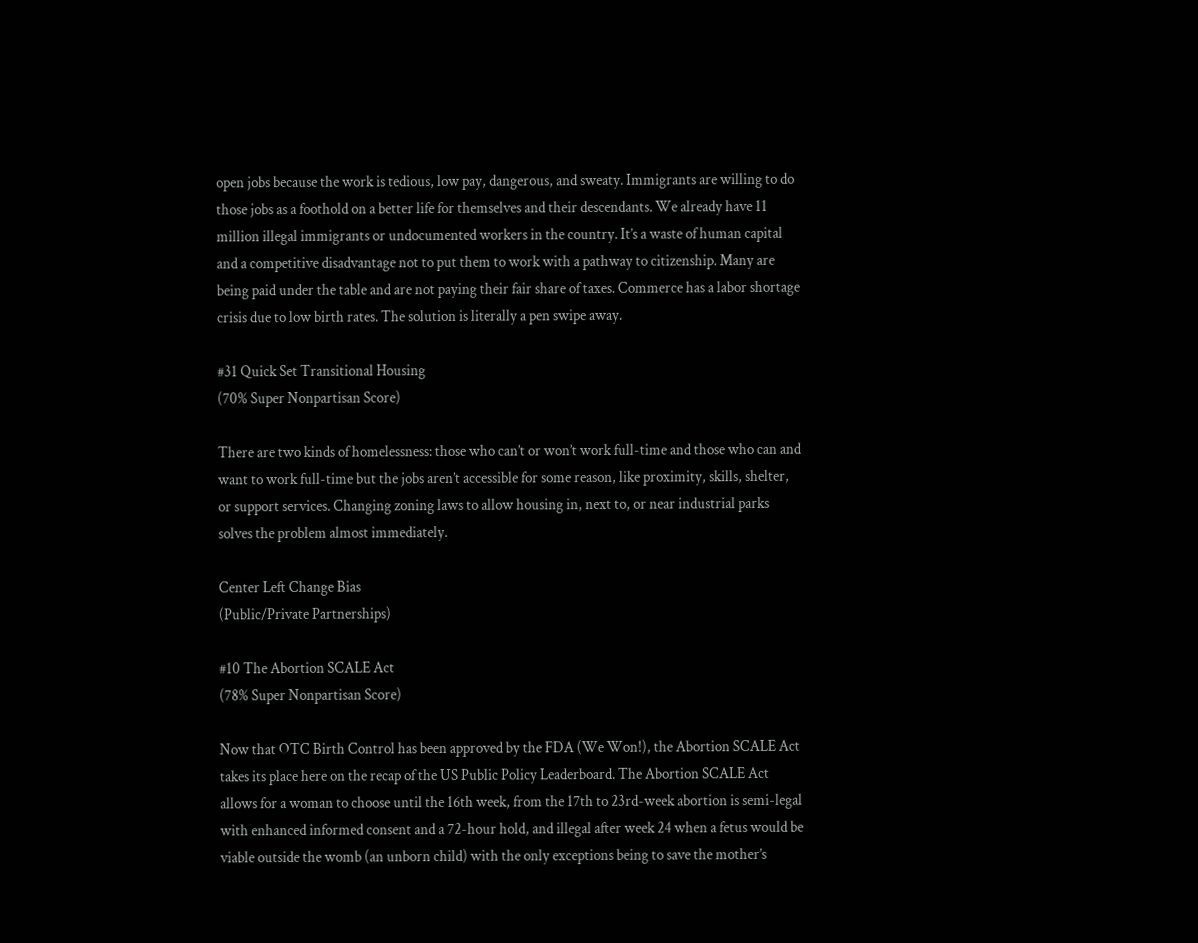open jobs because the work is tedious, low pay, dangerous, and sweaty. Immigrants are willing to do those jobs as a foothold on a better life for themselves and their descendants. We already have 11 million illegal immigrants or undocumented workers in the country. It’s a waste of human capital and a competitive disadvantage not to put them to work with a pathway to citizenship. Many are being paid under the table and are not paying their fair share of taxes. Commerce has a labor shortage crisis due to low birth rates. The solution is literally a pen swipe away.

#31 Quick Set Transitional Housing
(70% Super Nonpartisan Score)

There are two kinds of homelessness: those who can’t or won’t work full-time and those who can and want to work full-time but the jobs aren’t accessible for some reason, like proximity, skills, shelter, or support services. Changing zoning laws to allow housing in, next to, or near industrial parks solves the problem almost immediately.

Center Left Change Bias
(Public/Private Partnerships)

#10 The Abortion SCALE Act
(78% Super Nonpartisan Score)

Now that OTC Birth Control has been approved by the FDA (We Won!), the Abortion SCALE Act takes its place here on the recap of the US Public Policy Leaderboard. The Abortion SCALE Act allows for a woman to choose until the 16th week, from the 17th to 23rd-week abortion is semi-legal with enhanced informed consent and a 72-hour hold, and illegal after week 24 when a fetus would be viable outside the womb (an unborn child) with the only exceptions being to save the mother’s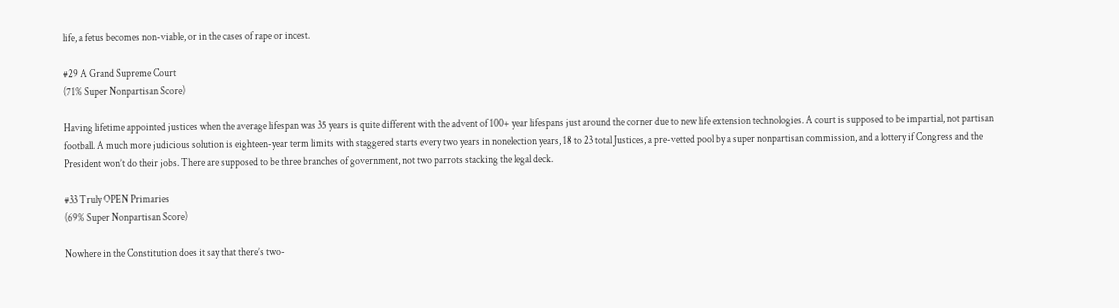life, a fetus becomes non-viable, or in the cases of rape or incest.

#29 A Grand Supreme Court
(71% Super Nonpartisan Score)

Having lifetime appointed justices when the average lifespan was 35 years is quite different with the advent of 100+ year lifespans just around the corner due to new life extension technologies. A court is supposed to be impartial, not partisan football. A much more judicious solution is eighteen-year term limits with staggered starts every two years in nonelection years, 18 to 23 total Justices, a pre-vetted pool by a super nonpartisan commission, and a lottery if Congress and the President won’t do their jobs. There are supposed to be three branches of government, not two parrots stacking the legal deck.

#33 Truly OPEN Primaries
(69% Super Nonpartisan Score)

Nowhere in the Constitution does it say that there’s two-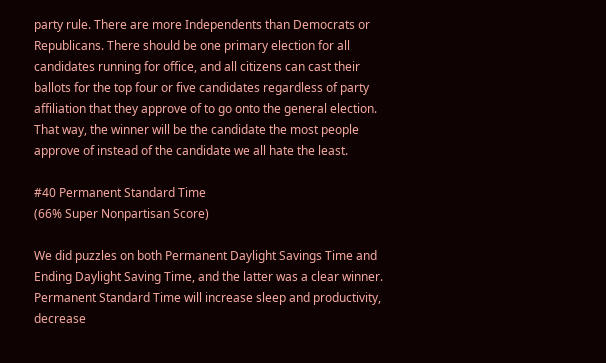party rule. There are more Independents than Democrats or Republicans. There should be one primary election for all candidates running for office, and all citizens can cast their ballots for the top four or five candidates regardless of party affiliation that they approve of to go onto the general election. That way, the winner will be the candidate the most people approve of instead of the candidate we all hate the least.

#40 Permanent Standard Time
(66% Super Nonpartisan Score)

We did puzzles on both Permanent Daylight Savings Time and Ending Daylight Saving Time, and the latter was a clear winner. Permanent Standard Time will increase sleep and productivity, decrease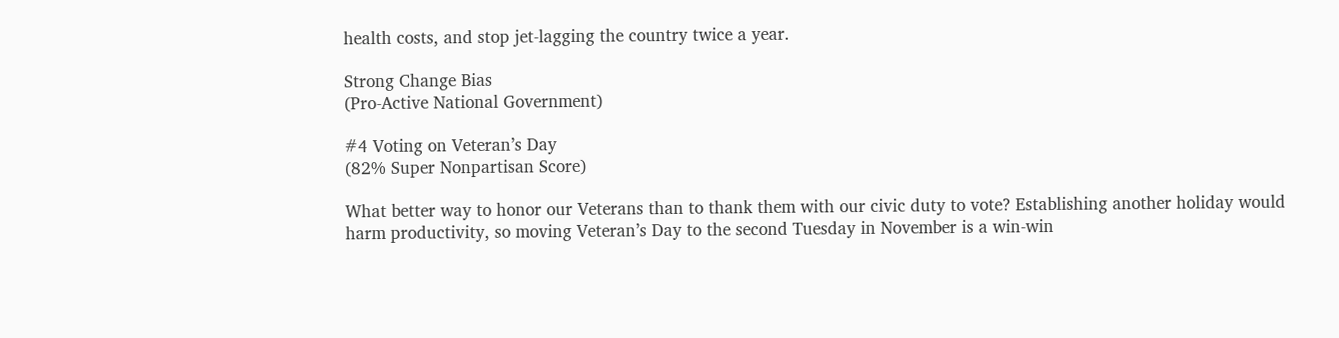health costs, and stop jet-lagging the country twice a year.

Strong Change Bias
(Pro-Active National Government)

#4 Voting on Veteran’s Day
(82% Super Nonpartisan Score)

What better way to honor our Veterans than to thank them with our civic duty to vote? Establishing another holiday would harm productivity, so moving Veteran’s Day to the second Tuesday in November is a win-win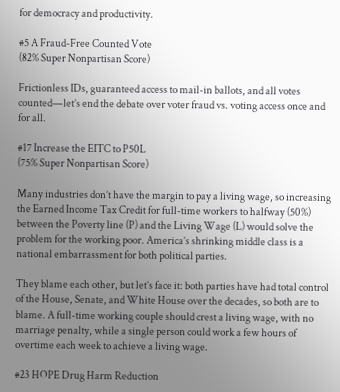for democracy and productivity.

#5 A Fraud-Free Counted Vote
(82% Super Nonpartisan Score)

Frictionless IDs, guaranteed access to mail-in ballots, and all votes counted—let’s end the debate over voter fraud vs. voting access once and for all.

#17 Increase the EITC to P50L
(75% Super Nonpartisan Score)

Many industries don’t have the margin to pay a living wage, so increasing the Earned Income Tax Credit for full-time workers to halfway (50%) between the Poverty line (P) and the Living Wage (L) would solve the problem for the working poor. America’s shrinking middle class is a national embarrassment for both political parties.

They blame each other, but let’s face it: both parties have had total control of the House, Senate, and White House over the decades, so both are to blame. A full-time working couple should crest a living wage, with no marriage penalty, while a single person could work a few hours of overtime each week to achieve a living wage.

#23 HOPE Drug Harm Reduction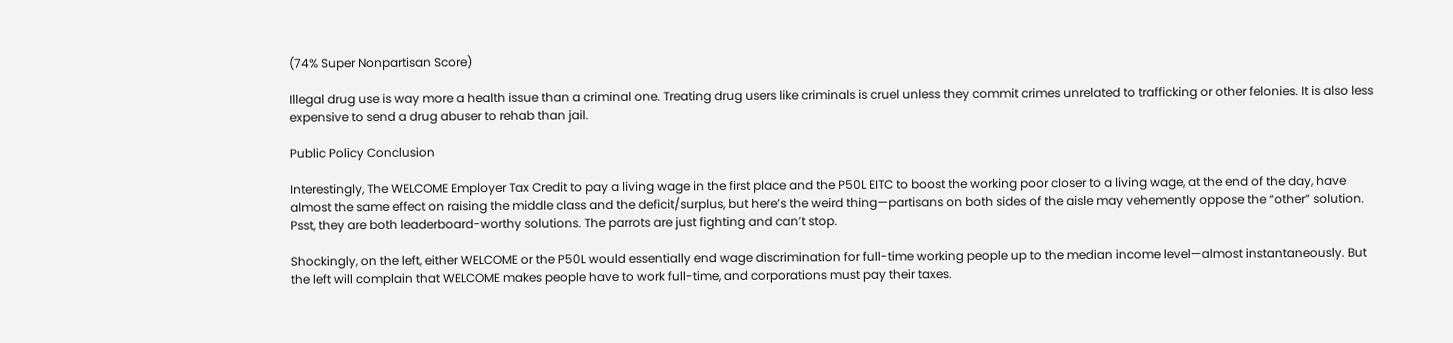(74% Super Nonpartisan Score)

Illegal drug use is way more a health issue than a criminal one. Treating drug users like criminals is cruel unless they commit crimes unrelated to trafficking or other felonies. It is also less expensive to send a drug abuser to rehab than jail.

Public Policy Conclusion

Interestingly, The WELCOME Employer Tax Credit to pay a living wage in the first place and the P50L EITC to boost the working poor closer to a living wage, at the end of the day, have almost the same effect on raising the middle class and the deficit/surplus, but here’s the weird thing—partisans on both sides of the aisle may vehemently oppose the “other” solution. Psst, they are both leaderboard-worthy solutions. The parrots are just fighting and can’t stop.

Shockingly, on the left, either WELCOME or the P50L would essentially end wage discrimination for full-time working people up to the median income level—almost instantaneously. But the left will complain that WELCOME makes people have to work full-time, and corporations must pay their taxes.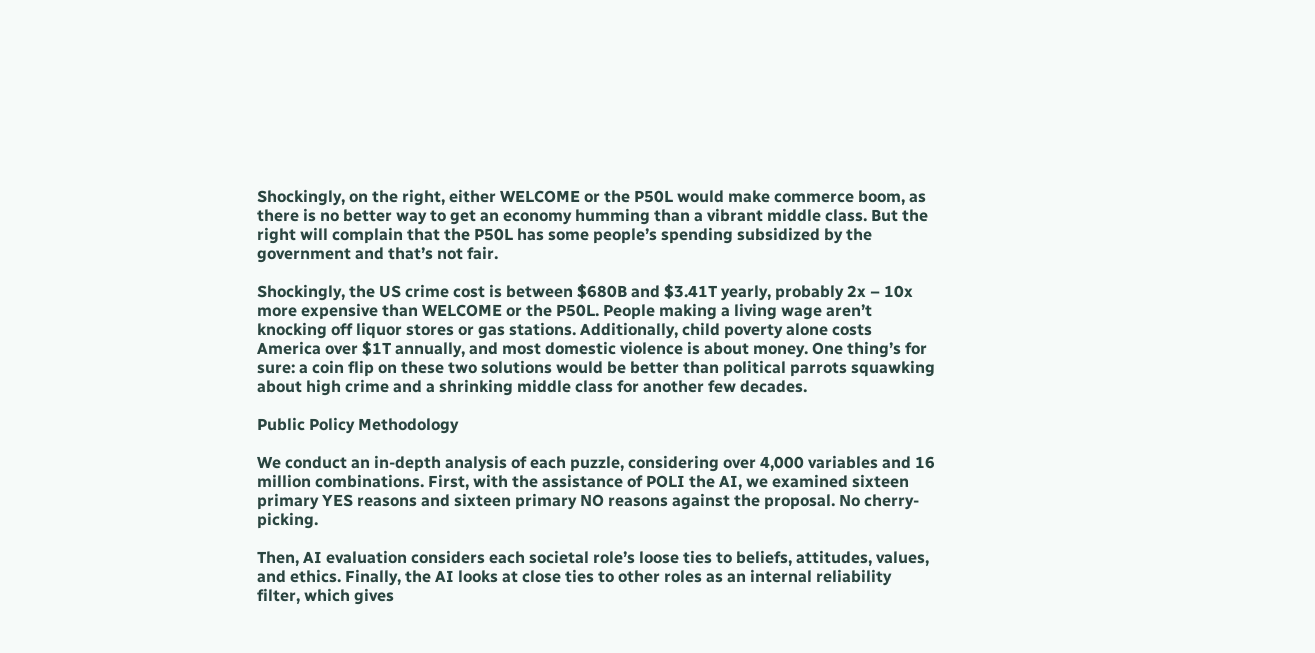Shockingly, on the right, either WELCOME or the P50L would make commerce boom, as there is no better way to get an economy humming than a vibrant middle class. But the right will complain that the P50L has some people’s spending subsidized by the government and that’s not fair.

Shockingly, the US crime cost is between $680B and $3.41T yearly, probably 2x – 10x more expensive than WELCOME or the P50L. People making a living wage aren’t knocking off liquor stores or gas stations. Additionally, child poverty alone costs America over $1T annually, and most domestic violence is about money. One thing’s for sure: a coin flip on these two solutions would be better than political parrots squawking about high crime and a shrinking middle class for another few decades.

Public Policy Methodology

We conduct an in-depth analysis of each puzzle, considering over 4,000 variables and 16 million combinations. First, with the assistance of POLI the AI, we examined sixteen primary YES reasons and sixteen primary NO reasons against the proposal. No cherry-picking.

Then, AI evaluation considers each societal role’s loose ties to beliefs, attitudes, values, and ethics. Finally, the AI looks at close ties to other roles as an internal reliability filter, which gives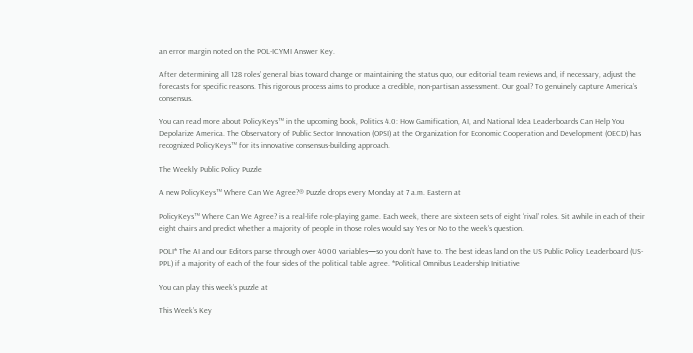an error margin noted on the POL-ICYMI Answer Key.

After determining all 128 roles’ general bias toward change or maintaining the status quo, our editorial team reviews and, if necessary, adjust the forecasts for specific reasons. This rigorous process aims to produce a credible, non-partisan assessment. Our goal? To genuinely capture America’s consensus.

You can read more about PolicyKeys™ in the upcoming book, Politics 4.0: How Gamification, AI, and National Idea Leaderboards Can Help You Depolarize America. The Observatory of Public Sector Innovation (OPSI) at the Organization for Economic Cooperation and Development (OECD) has recognized PolicyKeys™ for its innovative consensus-building approach.

The Weekly Public Policy Puzzle

A new PolicyKeys™ Where Can We Agree?® Puzzle drops every Monday at 7 a.m. Eastern at

PolicyKeys™ Where Can We Agree? is a real-life role-playing game. Each week, there are sixteen sets of eight ‘rival’ roles. Sit awhile in each of their eight chairs and predict whether a majority of people in those roles would say Yes or No to the week’s question.

POLI* The AI and our Editors parse through over 4000 variables—so you don’t have to. The best ideas land on the US Public Policy Leaderboard (US-PPL) if a majority of each of the four sides of the political table agree. *Political Omnibus Leadership Initiative

You can play this week’s puzzle at

This Week’s Key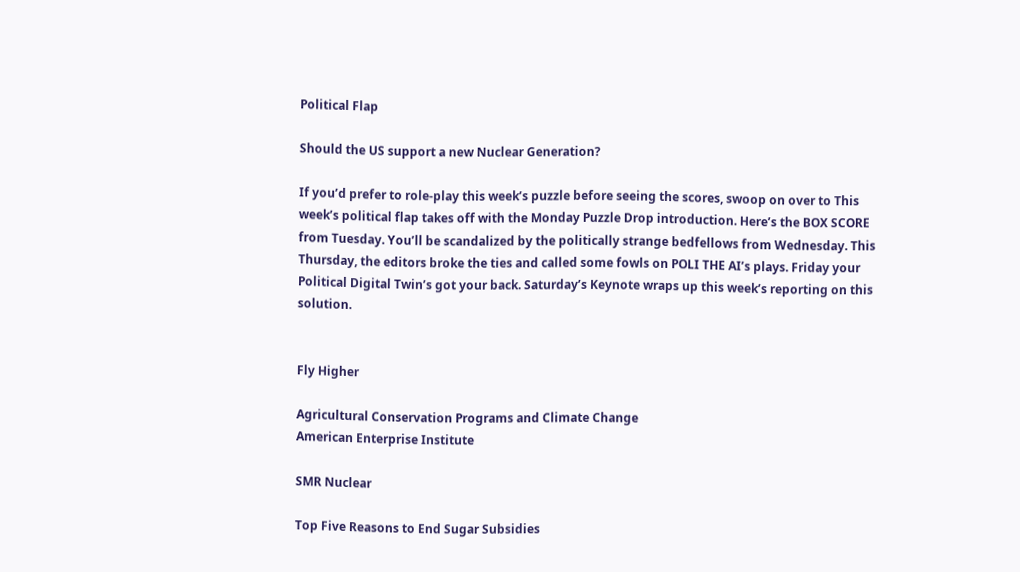Political Flap

Should the US support a new Nuclear Generation?

If you’d prefer to role-play this week’s puzzle before seeing the scores, swoop on over to This week’s political flap takes off with the Monday Puzzle Drop introduction. Here’s the BOX SCORE from Tuesday. You’ll be scandalized by the politically strange bedfellows from Wednesday. This Thursday, the editors broke the ties and called some fowls on POLI THE AI’s plays. Friday your Political Digital Twin’s got your back. Saturday’s Keynote wraps up this week’s reporting on this solution.


Fly Higher

Agricultural Conservation Programs and Climate Change
American Enterprise Institute

SMR Nuclear

Top Five Reasons to End Sugar Subsidies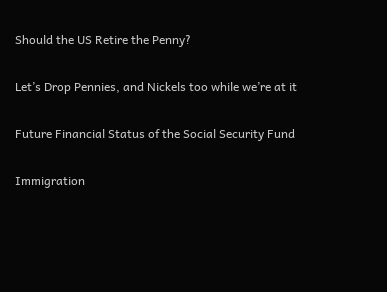Should the US Retire the Penny?

Let’s Drop Pennies, and Nickels too while we’re at it

Future Financial Status of the Social Security Fund

Immigration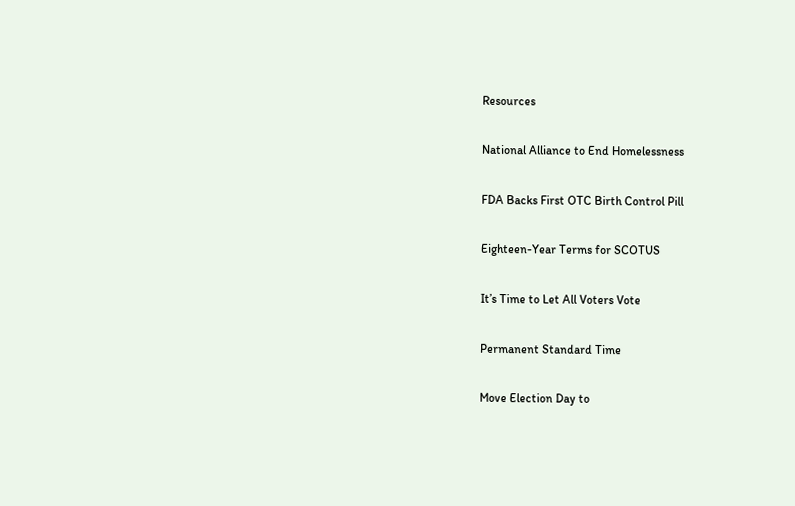Resources

National Alliance to End Homelessness

FDA Backs First OTC Birth Control Pill

Eighteen-Year Terms for SCOTUS

It’s Time to Let All Voters Vote

Permanent Standard Time

Move Election Day to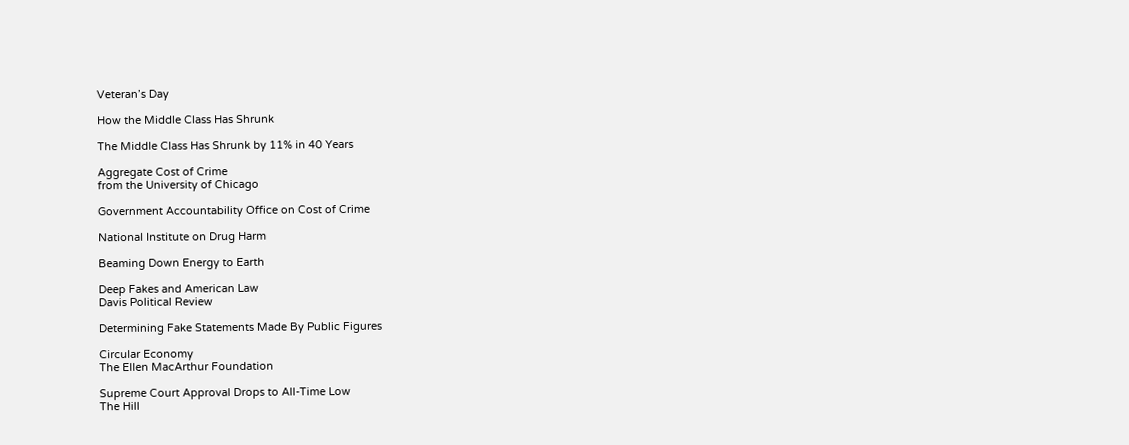Veteran’s Day

How the Middle Class Has Shrunk

The Middle Class Has Shrunk by 11% in 40 Years

Aggregate Cost of Crime
from the University of Chicago

Government Accountability Office on Cost of Crime

National Institute on Drug Harm

Beaming Down Energy to Earth

Deep Fakes and American Law
Davis Political Review

Determining Fake Statements Made By Public Figures

Circular Economy
The Ellen MacArthur Foundation

Supreme Court Approval Drops to All-Time Low
The Hill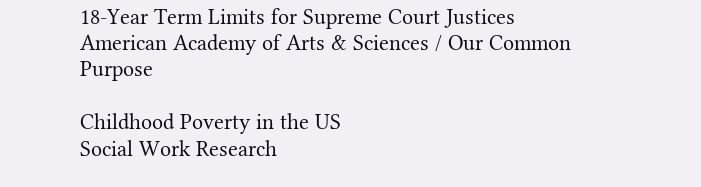18-Year Term Limits for Supreme Court Justices
American Academy of Arts & Sciences / Our Common Purpose

Childhood Poverty in the US
Social Work Research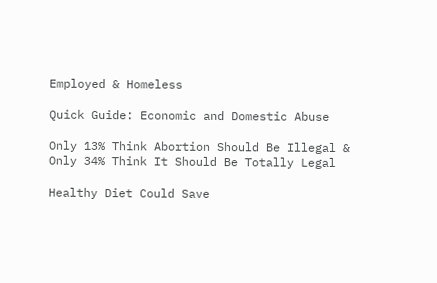Employed & Homeless

Quick Guide: Economic and Domestic Abuse

Only 13% Think Abortion Should Be Illegal &
Only 34% Think It Should Be Totally Legal

Healthy Diet Could Save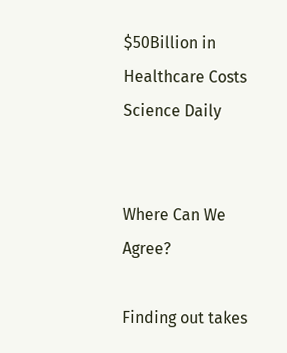$50Billion in Healthcare Costs
Science Daily


Where Can We Agree?

Finding out takes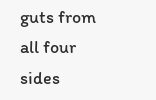guts from all four sides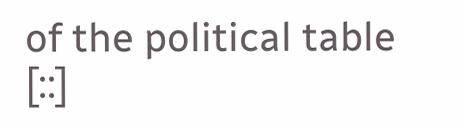of the political table [::]